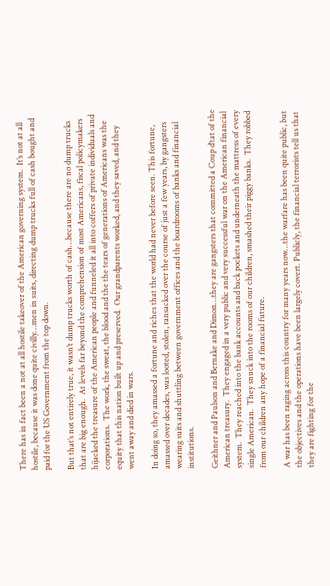There has in fact been a not at all hostile takeover of the American governing system.  It’s not at all hostile, because it was done quite civilly…men in suits, directing dump trucks full of cash bought and paid for the US Government from the top down.

But that’s not entirely true, it wasn’t dump trucks worth of cash…because there are no dump trucks that are big enough.  At levels far beyond the comprehension of most Americans, fiscal policymakers hijacked the treasure of the American people and funneled it all into coffers of private individuals and corporations.  The work, the sweat, the blood and the the tears of generations of Americans was the equity that this nation built up and preserved.  Our grandparents worked, and they saved, and they went away and died in wars.

In doing so, they amassed a fortune and riches that the world had never before seen. This fortune, amassed over decades, was looted, stolen, ransacked over the course of just a few years, by gangsters wearing suits and shuttling between government offices and the boardrooms of banks and financial institutions.

Geithner and Paulson and Bernake and Dimon…they are gangsters that committed a Coup d’tat of the American treasury.  They engaged in a very public and very successful war on the American financial system.  They reached into the bank accounts and back pockets and underneath the mattress of every single American.  They snuck into the rooms of our children, smashed their piggy banks.  They robbed from our children any hope of a financial future.

A war has been raging across this country for many years now…the warfare has been quite public, but the objectives and the operations have been largely covert. Publicly, the financial terrorists tell us that they are fighting for the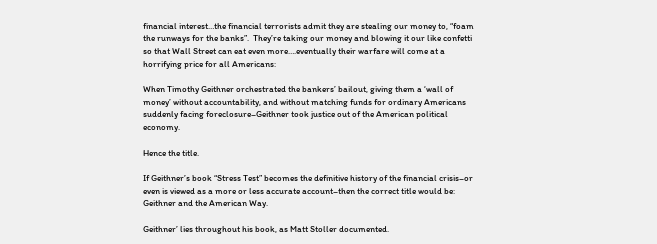financial interest…the financial terrorists admit they are stealing our money to, “foam the runways for the banks”.  They’re taking our money and blowing it our like confetti so that Wall Street can eat even more….eventually their warfare will come at a horrifying price for all Americans:

When Timothy Geithner orchestrated the bankers’ bailout, giving them a ‘wall of money’ without accountability, and without matching funds for ordinary Americans suddenly facing foreclosure–Geithner took justice out of the American political economy.

Hence the title.

If Geithner’s book “Stress Test” becomes the definitive history of the financial crisis–or even is viewed as a more or less accurate account–then the correct title would be: Geithner and the American Way.

Geithner’ lies throughout his book, as Matt Stoller documented.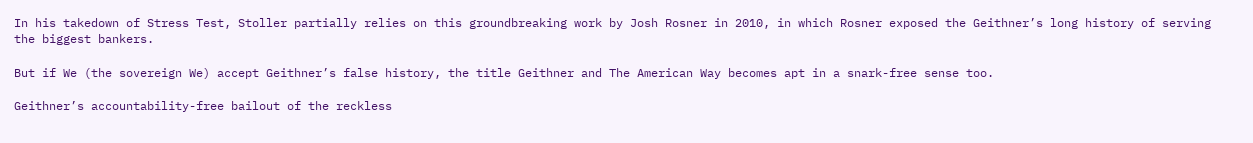In his takedown of Stress Test, Stoller partially relies on this groundbreaking work by Josh Rosner in 2010, in which Rosner exposed the Geithner’s long history of serving the biggest bankers.

But if We (the sovereign We) accept Geithner’s false history, the title Geithner and The American Way becomes apt in a snark-free sense too.

Geithner’s accountability-free bailout of the reckless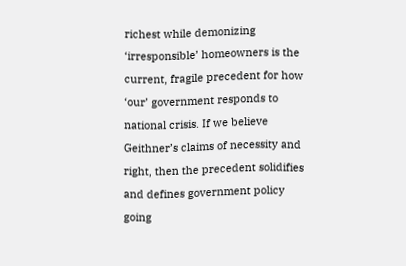richest while demonizing ‘irresponsible’ homeowners is the current, fragile precedent for how ‘our’ government responds to national crisis. If we believe Geithner’s claims of necessity and right, then the precedent solidifies and defines government policy going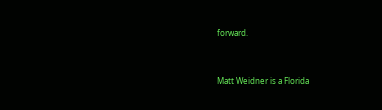forward.




Matt Weidner is a Florida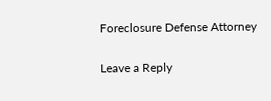Foreclosure Defense Attorney

Leave a Reply